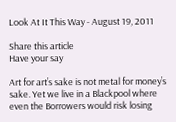Look At It This Way - August 19, 2011

Share this article
Have your say

Art for art’s sake is not metal for money’s sake. Yet we live in a Blackpool where even the Borrowers would risk losing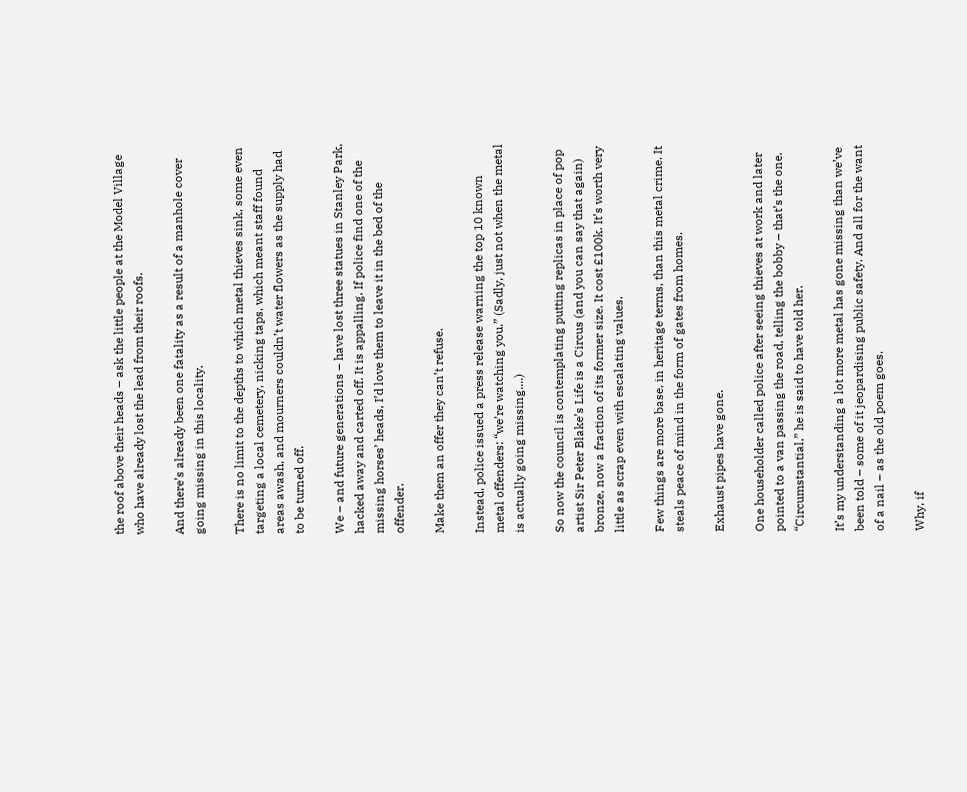the roof above their heads – ask the little people at the Model Village who have already lost the lead from their roofs.

And there’s already been one fatality as a result of a manhole cover going missing in this locality.

There is no limit to the depths to which metal thieves sink, some even targeting a local cemetery, nicking taps, which meant staff found areas awash, and mourners couldn’t water flowers as the supply had to be turned off.

We – and future generations – have lost three statues in Stanley Park, hacked away and carted off. It is appalling. If police find one of the missing horses’ heads, I’d love them to leave it in the bed of the offender.

Make them an offer they can’t refuse.

Instead, police issued a press release warning the top 10 known metal offenders: “we’re watching you.” (Sadly, just not when the metal is actually going missing....)

So now the council is contemplating putting replicas in place of pop artist Sir Peter Blake’s Life is a Circus (and you can say that again) bronze, now a fraction of its former size. It cost £100k. It’s worth very little as scrap even with escalating values.

Few things are more base, in heritage terms, than this metal crime. It steals peace of mind in the form of gates from homes.

Exhaust pipes have gone.

One householder called police after seeing thieves at work and later pointed to a van passing the road, telling the bobby – that’s the one. “Circumstantial,” he is said to have told her.

It’s my understanding a lot more metal has gone missing than we’ve been told – some of it jeopardising public safety. And all for the want of a nail – as the old poem goes.

Why, if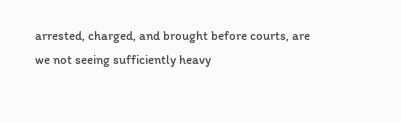arrested, charged, and brought before courts, are we not seeing sufficiently heavy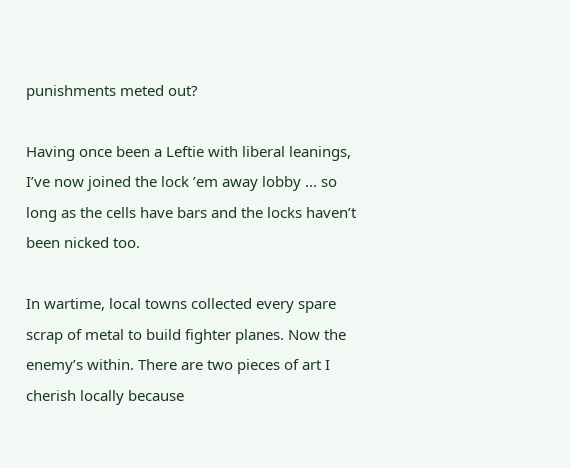punishments meted out?

Having once been a Leftie with liberal leanings, I’ve now joined the lock ’em away lobby ... so long as the cells have bars and the locks haven’t been nicked too.

In wartime, local towns collected every spare scrap of metal to build fighter planes. Now the enemy’s within. There are two pieces of art I cherish locally because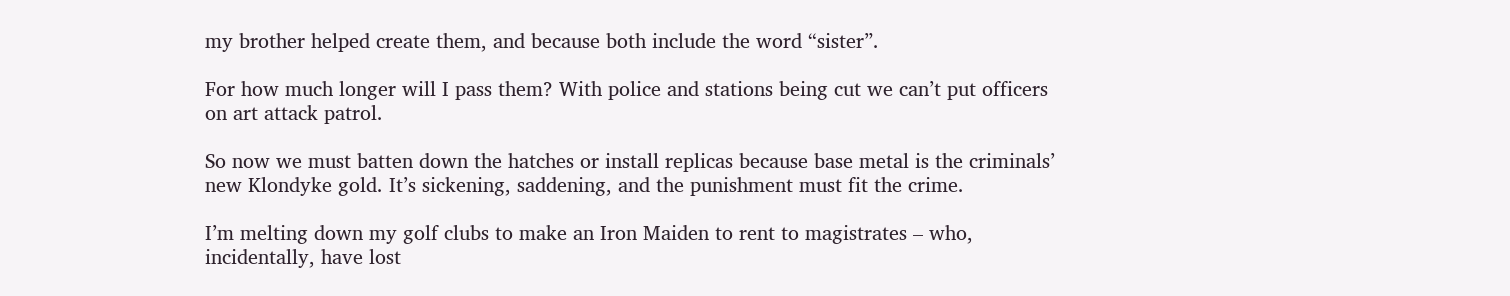my brother helped create them, and because both include the word “sister”.

For how much longer will I pass them? With police and stations being cut we can’t put officers on art attack patrol.

So now we must batten down the hatches or install replicas because base metal is the criminals’ new Klondyke gold. It’s sickening, saddening, and the punishment must fit the crime.

I’m melting down my golf clubs to make an Iron Maiden to rent to magistrates – who, incidentally, have lost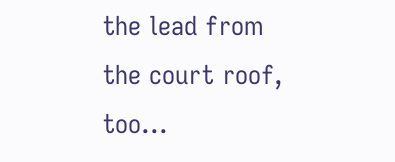the lead from the court roof, too...